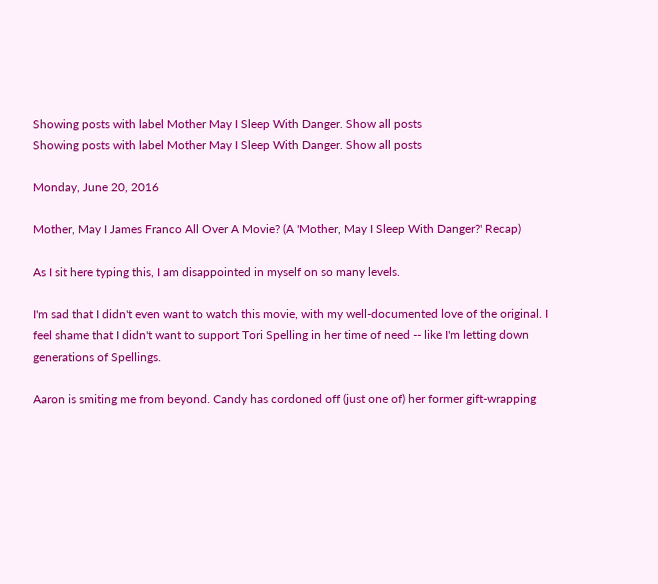Showing posts with label Mother May I Sleep With Danger. Show all posts
Showing posts with label Mother May I Sleep With Danger. Show all posts

Monday, June 20, 2016

Mother, May I James Franco All Over A Movie? (A 'Mother, May I Sleep With Danger?' Recap)

As I sit here typing this, I am disappointed in myself on so many levels.

I'm sad that I didn't even want to watch this movie, with my well-documented love of the original. I feel shame that I didn't want to support Tori Spelling in her time of need -- like I'm letting down generations of Spellings.

Aaron is smiting me from beyond. Candy has cordoned off (just one of) her former gift-wrapping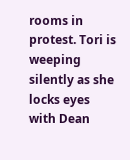rooms in protest. Tori is weeping silently as she locks eyes with Dean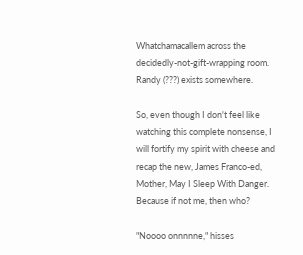Whatchamacallem across the decidedly-not-gift-wrapping room. Randy (???) exists somewhere.

So, even though I don't feel like watching this complete nonsense, I will fortify my spirit with cheese and recap the new, James Franco-ed, Mother, May I Sleep With Danger. Because if not me, then who?

"Noooo onnnnne," hisses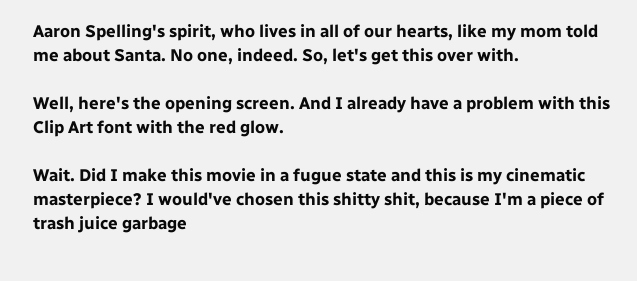Aaron Spelling's spirit, who lives in all of our hearts, like my mom told me about Santa. No one, indeed. So, let's get this over with.

Well, here's the opening screen. And I already have a problem with this Clip Art font with the red glow.

Wait. Did I make this movie in a fugue state and this is my cinematic masterpiece? I would've chosen this shitty shit, because I'm a piece of trash juice garbage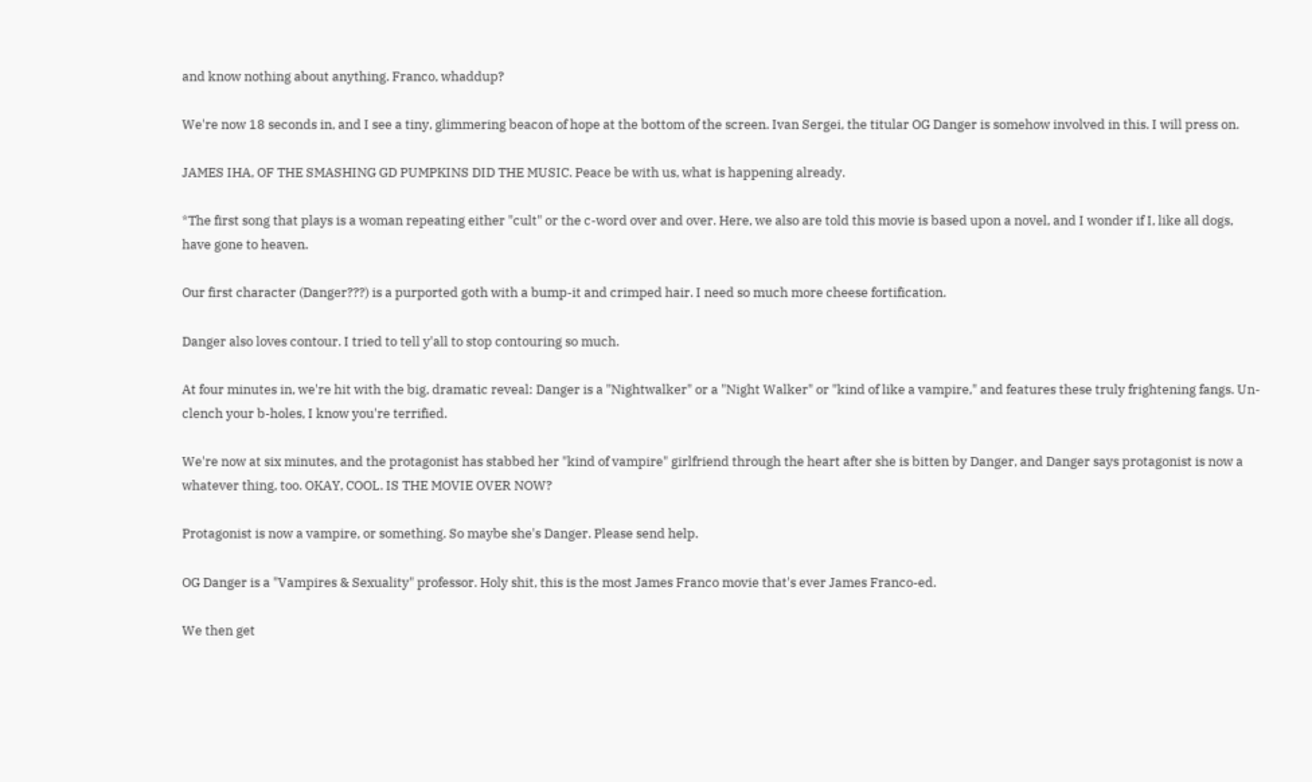and know nothing about anything. Franco, whaddup?

We're now 18 seconds in, and I see a tiny, glimmering beacon of hope at the bottom of the screen. Ivan Sergei, the titular OG Danger is somehow involved in this. I will press on.

JAMES IHA, OF THE SMASHING GD PUMPKINS DID THE MUSIC. Peace be with us, what is happening already.

*The first song that plays is a woman repeating either "cult" or the c-word over and over. Here, we also are told this movie is based upon a novel, and I wonder if I, like all dogs, have gone to heaven.

Our first character (Danger???) is a purported goth with a bump-it and crimped hair. I need so much more cheese fortification.

Danger also loves contour. I tried to tell y'all to stop contouring so much.

At four minutes in, we're hit with the big, dramatic reveal: Danger is a "Nightwalker" or a "Night Walker" or "kind of like a vampire," and features these truly frightening fangs. Un-clench your b-holes, I know you're terrified.

We're now at six minutes, and the protagonist has stabbed her "kind of vampire" girlfriend through the heart after she is bitten by Danger, and Danger says protagonist is now a whatever thing, too. OKAY, COOL. IS THE MOVIE OVER NOW?

Protagonist is now a vampire, or something. So maybe she's Danger. Please send help.

OG Danger is a "Vampires & Sexuality" professor. Holy shit, this is the most James Franco movie that's ever James Franco-ed.

We then get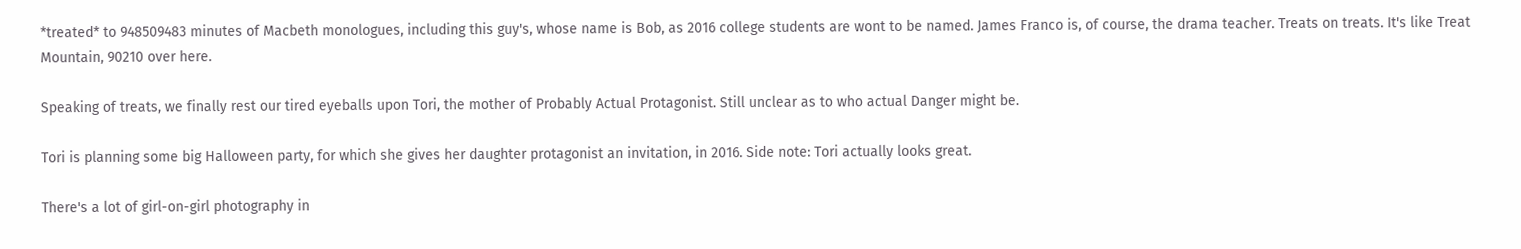*treated* to 948509483 minutes of Macbeth monologues, including this guy's, whose name is Bob, as 2016 college students are wont to be named. James Franco is, of course, the drama teacher. Treats on treats. It's like Treat Mountain, 90210 over here.

Speaking of treats, we finally rest our tired eyeballs upon Tori, the mother of Probably Actual Protagonist. Still unclear as to who actual Danger might be.

Tori is planning some big Halloween party, for which she gives her daughter protagonist an invitation, in 2016. Side note: Tori actually looks great.

There's a lot of girl-on-girl photography in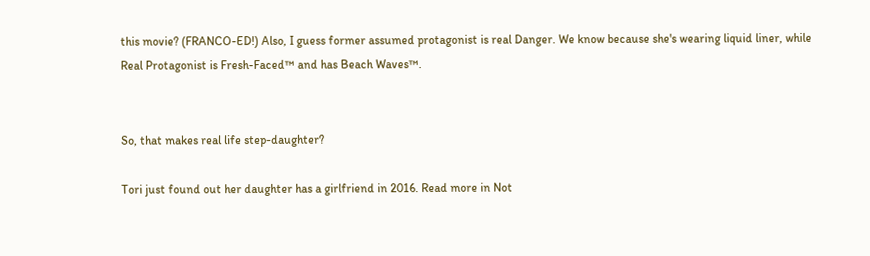this movie? (FRANCO-ED!) Also, I guess former assumed protagonist is real Danger. We know because she's wearing liquid liner, while Real Protagonist is Fresh-Faced™ and has Beach Waves™.


So, that makes real life step-daughter?

Tori just found out her daughter has a girlfriend in 2016. Read more in Not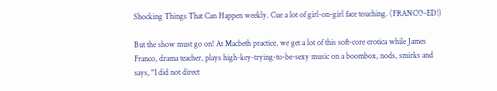Shocking Things That Can Happen weekly. Cue a lot of girl-on-girl face touching. (FRANCO-ED!)

But the show must go on! At Macbeth practice, we get a lot of this soft-core erotica while James Franco, drama teacher, plays high-key-trying-to-be-sexy music on a boombox, nods, smirks and says, "I did not direct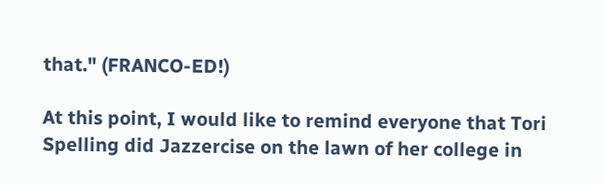that." (FRANCO-ED!)

At this point, I would like to remind everyone that Tori Spelling did Jazzercise on the lawn of her college in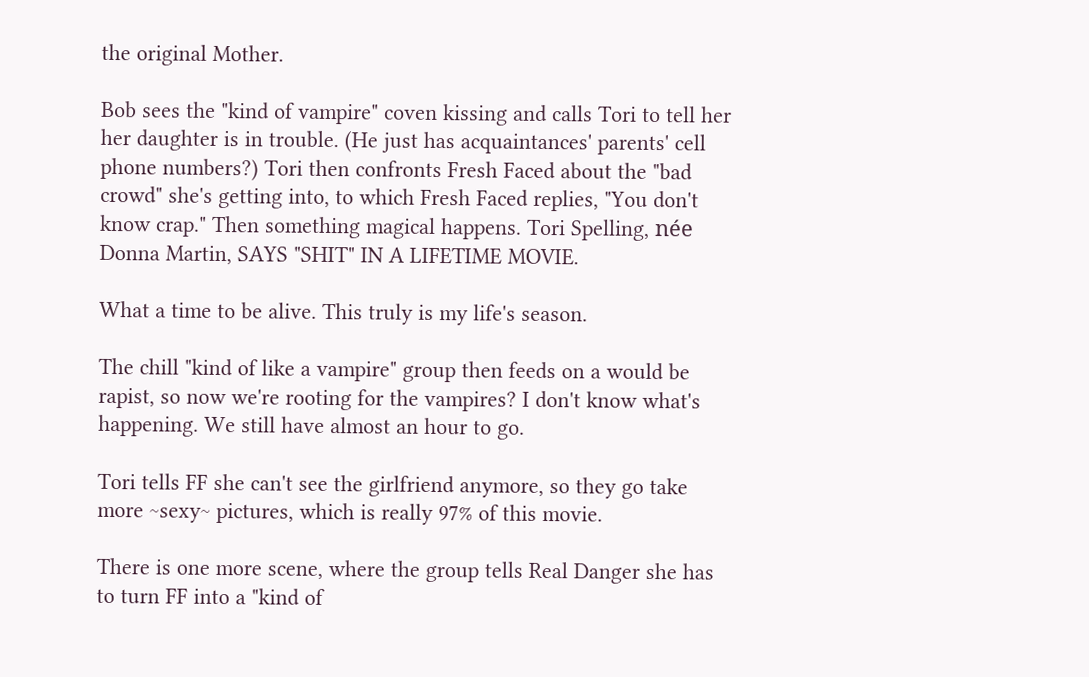the original Mother.

Bob sees the "kind of vampire" coven kissing and calls Tori to tell her her daughter is in trouble. (He just has acquaintances' parents' cell phone numbers?) Tori then confronts Fresh Faced about the "bad crowd" she's getting into, to which Fresh Faced replies, "You don't know crap." Then something magical happens. Tori Spelling, née Donna Martin, SAYS "SHIT" IN A LIFETIME MOVIE.

What a time to be alive. This truly is my life's season.

The chill "kind of like a vampire" group then feeds on a would be rapist, so now we're rooting for the vampires? I don't know what's happening. We still have almost an hour to go.

Tori tells FF she can't see the girlfriend anymore, so they go take more ~sexy~ pictures, which is really 97% of this movie.

There is one more scene, where the group tells Real Danger she has to turn FF into a "kind of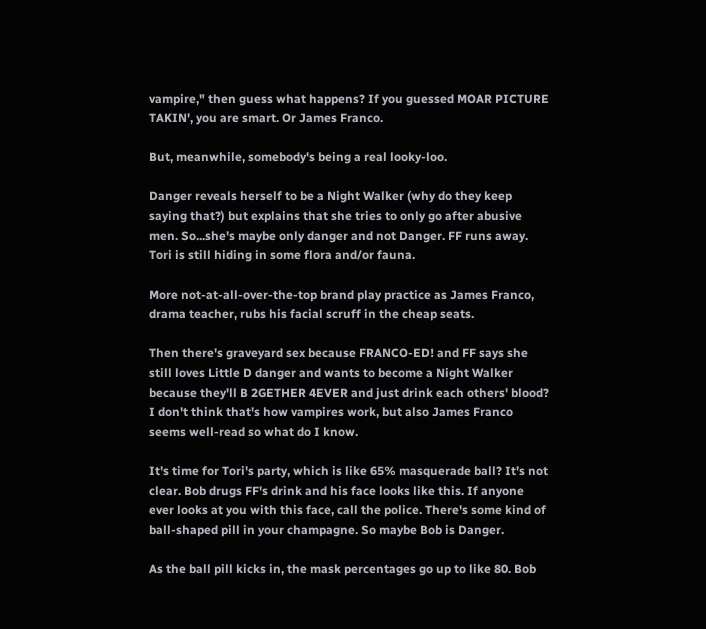vampire," then guess what happens? If you guessed MOAR PICTURE TAKIN', you are smart. Or James Franco.

But, meanwhile, somebody's being a real looky-loo.

Danger reveals herself to be a Night Walker (why do they keep saying that?) but explains that she tries to only go after abusive men. So...she's maybe only danger and not Danger. FF runs away. Tori is still hiding in some flora and/or fauna.

More not-at-all-over-the-top brand play practice as James Franco, drama teacher, rubs his facial scruff in the cheap seats.

Then there's graveyard sex because FRANCO-ED! and FF says she still loves Little D danger and wants to become a Night Walker because they'll B 2GETHER 4EVER and just drink each others' blood? I don't think that's how vampires work, but also James Franco seems well-read so what do I know.

It's time for Tori's party, which is like 65% masquerade ball? It's not clear. Bob drugs FF's drink and his face looks like this. If anyone ever looks at you with this face, call the police. There's some kind of ball-shaped pill in your champagne. So maybe Bob is Danger.

As the ball pill kicks in, the mask percentages go up to like 80. Bob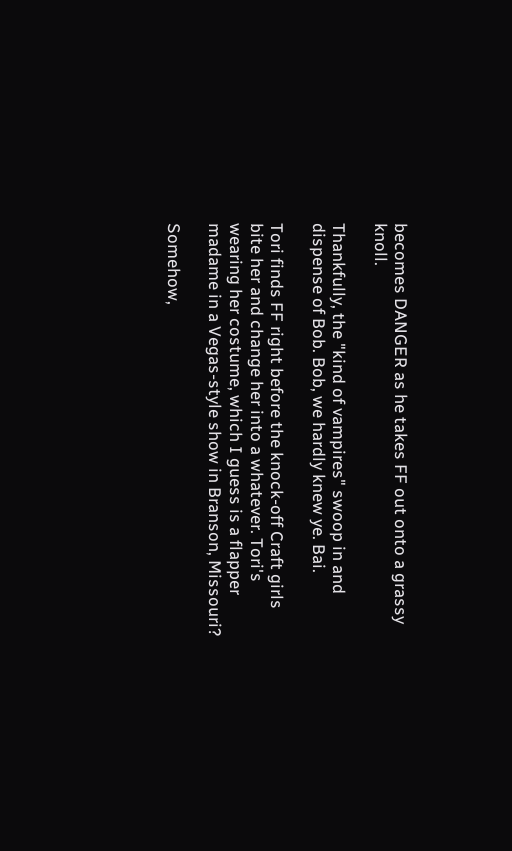becomes DANGER as he takes FF out onto a grassy knoll.

Thankfully, the "kind of vampires" swoop in and dispense of Bob. Bob, we hardly knew ye. Bai.

Tori finds FF right before the knock-off Craft girls bite her and change her into a whatever. Tori's wearing her costume, which I guess is a flapper madame in a Vegas-style show in Branson, Missouri?

Somehow,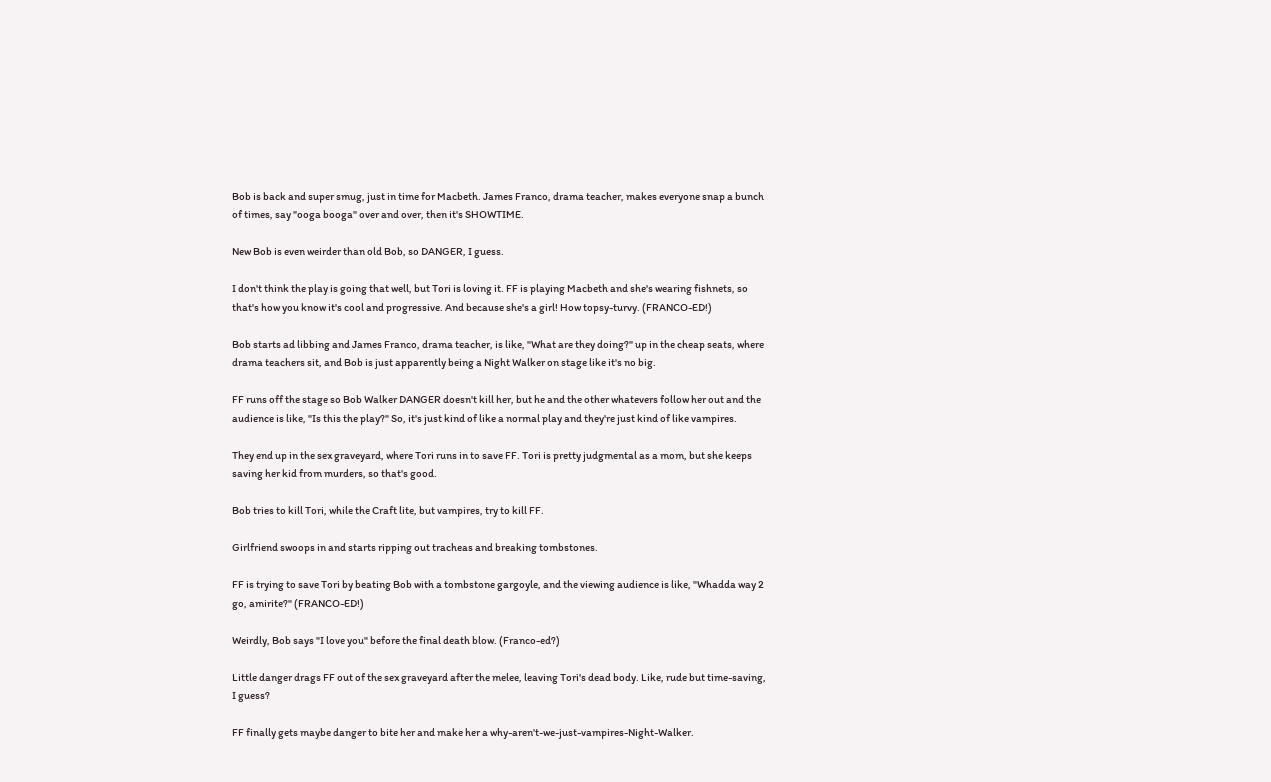Bob is back and super smug, just in time for Macbeth. James Franco, drama teacher, makes everyone snap a bunch of times, say "ooga booga" over and over, then it's SHOWTIME.

New Bob is even weirder than old Bob, so DANGER, I guess.

I don't think the play is going that well, but Tori is loving it. FF is playing Macbeth and she's wearing fishnets, so that's how you know it's cool and progressive. And because she's a girl! How topsy-turvy. (FRANCO-ED!)

Bob starts ad libbing and James Franco, drama teacher, is like, "What are they doing?" up in the cheap seats, where drama teachers sit, and Bob is just apparently being a Night Walker on stage like it's no big.

FF runs off the stage so Bob Walker DANGER doesn't kill her, but he and the other whatevers follow her out and the audience is like, "Is this the play?" So, it's just kind of like a normal play and they're just kind of like vampires.

They end up in the sex graveyard, where Tori runs in to save FF. Tori is pretty judgmental as a mom, but she keeps saving her kid from murders, so that's good.

Bob tries to kill Tori, while the Craft lite, but vampires, try to kill FF.

Girlfriend swoops in and starts ripping out tracheas and breaking tombstones.

FF is trying to save Tori by beating Bob with a tombstone gargoyle, and the viewing audience is like, "Whadda way 2 go, amirite?" (FRANCO-ED!)

Weirdly, Bob says "I love you" before the final death blow. (Franco-ed?)

Little danger drags FF out of the sex graveyard after the melee, leaving Tori's dead body. Like, rude but time-saving, I guess?

FF finally gets maybe danger to bite her and make her a why-aren't-we-just-vampires-Night-Walker.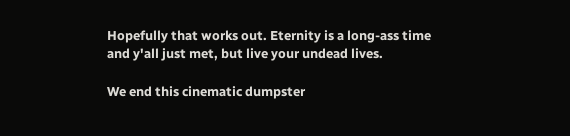Hopefully that works out. Eternity is a long-ass time and y'all just met, but live your undead lives.

We end this cinematic dumpster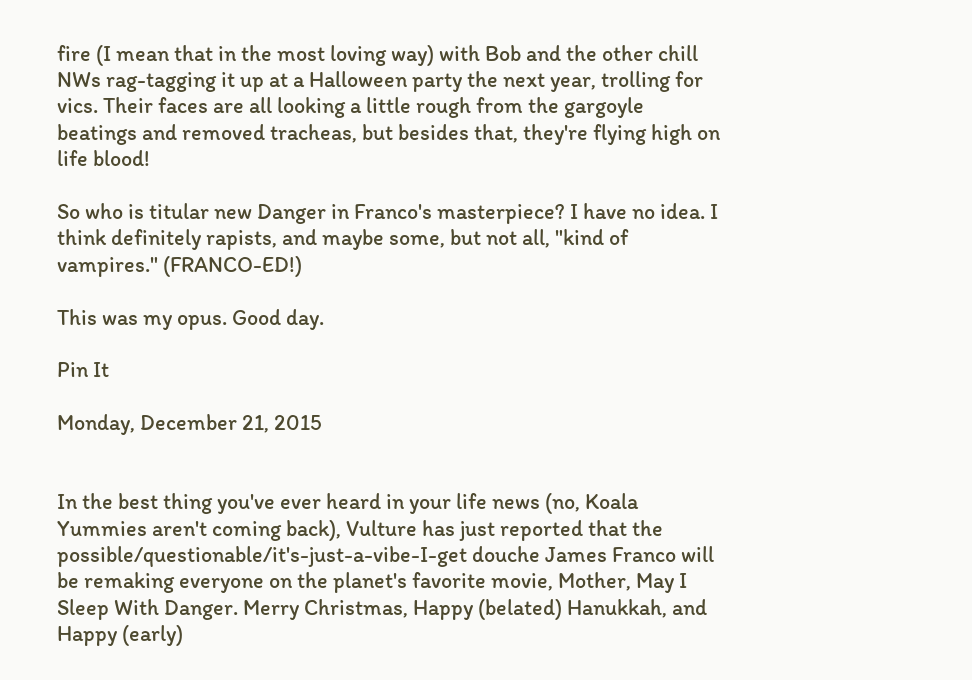fire (I mean that in the most loving way) with Bob and the other chill NWs rag-tagging it up at a Halloween party the next year, trolling for vics. Their faces are all looking a little rough from the gargoyle beatings and removed tracheas, but besides that, they're flying high on life blood!

So who is titular new Danger in Franco's masterpiece? I have no idea. I think definitely rapists, and maybe some, but not all, "kind of vampires." (FRANCO-ED!)

This was my opus. Good day.

Pin It

Monday, December 21, 2015


In the best thing you've ever heard in your life news (no, Koala Yummies aren't coming back), Vulture has just reported that the possible/questionable/it's-just-a-vibe-I-get douche James Franco will be remaking everyone on the planet's favorite movie, Mother, May I Sleep With Danger. Merry Christmas, Happy (belated) Hanukkah, and Happy (early)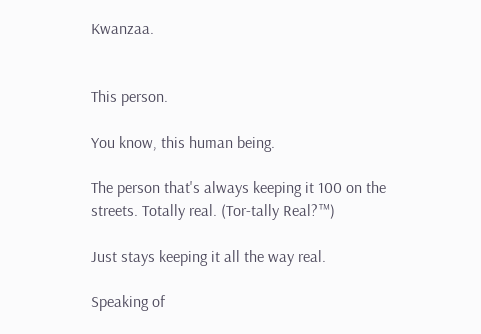Kwanzaa.


This person.

You know, this human being.

The person that's always keeping it 100 on the streets. Totally real. (Tor-tally Real?™)

Just stays keeping it all the way real.

Speaking of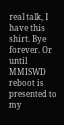real talk, I have this shirt. Bye forever. Or until MMISWD reboot is presented to my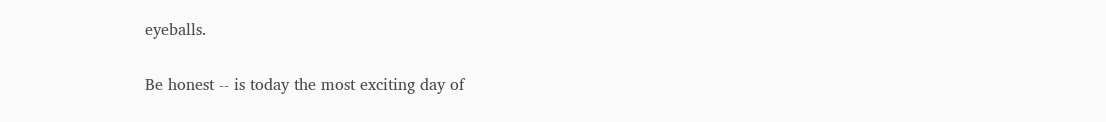eyeballs.

Be honest -- is today the most exciting day of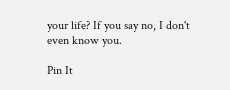your life? If you say no, I don't even know you.

Pin It